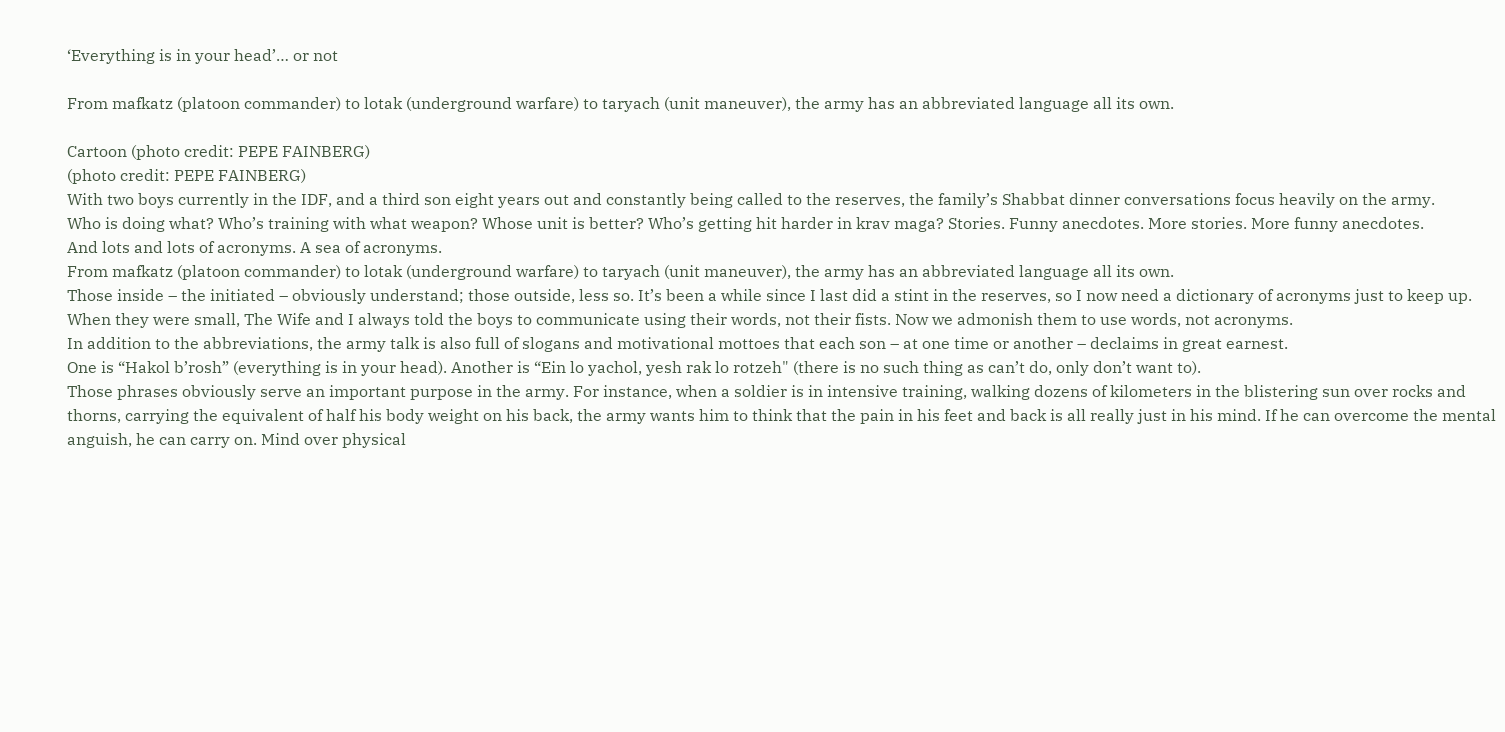‘Everything is in your head’… or not

From mafkatz (platoon commander) to lotak (underground warfare) to taryach (unit maneuver), the army has an abbreviated language all its own.

Cartoon (photo credit: PEPE FAINBERG)
(photo credit: PEPE FAINBERG)
With two boys currently in the IDF, and a third son eight years out and constantly being called to the reserves, the family’s Shabbat dinner conversations focus heavily on the army.
Who is doing what? Who’s training with what weapon? Whose unit is better? Who’s getting hit harder in krav maga? Stories. Funny anecdotes. More stories. More funny anecdotes.
And lots and lots of acronyms. A sea of acronyms.
From mafkatz (platoon commander) to lotak (underground warfare) to taryach (unit maneuver), the army has an abbreviated language all its own.
Those inside – the initiated – obviously understand; those outside, less so. It’s been a while since I last did a stint in the reserves, so I now need a dictionary of acronyms just to keep up.
When they were small, The Wife and I always told the boys to communicate using their words, not their fists. Now we admonish them to use words, not acronyms.
In addition to the abbreviations, the army talk is also full of slogans and motivational mottoes that each son – at one time or another – declaims in great earnest.
One is “Hakol b’rosh” (everything is in your head). Another is “Ein lo yachol, yesh rak lo rotzeh" (there is no such thing as can’t do, only don’t want to).
Those phrases obviously serve an important purpose in the army. For instance, when a soldier is in intensive training, walking dozens of kilometers in the blistering sun over rocks and thorns, carrying the equivalent of half his body weight on his back, the army wants him to think that the pain in his feet and back is all really just in his mind. If he can overcome the mental anguish, he can carry on. Mind over physical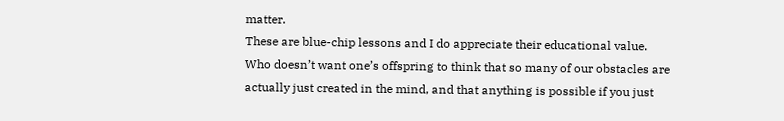matter.
These are blue-chip lessons and I do appreciate their educational value.
Who doesn’t want one’s offspring to think that so many of our obstacles are actually just created in the mind, and that anything is possible if you just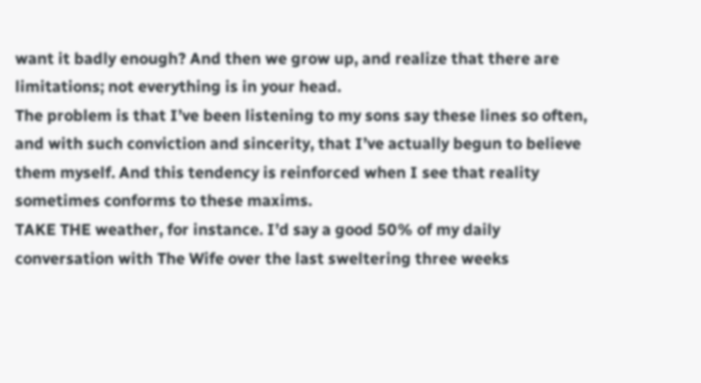want it badly enough? And then we grow up, and realize that there are limitations; not everything is in your head.
The problem is that I’ve been listening to my sons say these lines so often, and with such conviction and sincerity, that I’ve actually begun to believe them myself. And this tendency is reinforced when I see that reality sometimes conforms to these maxims.
TAKE THE weather, for instance. I’d say a good 50% of my daily conversation with The Wife over the last sweltering three weeks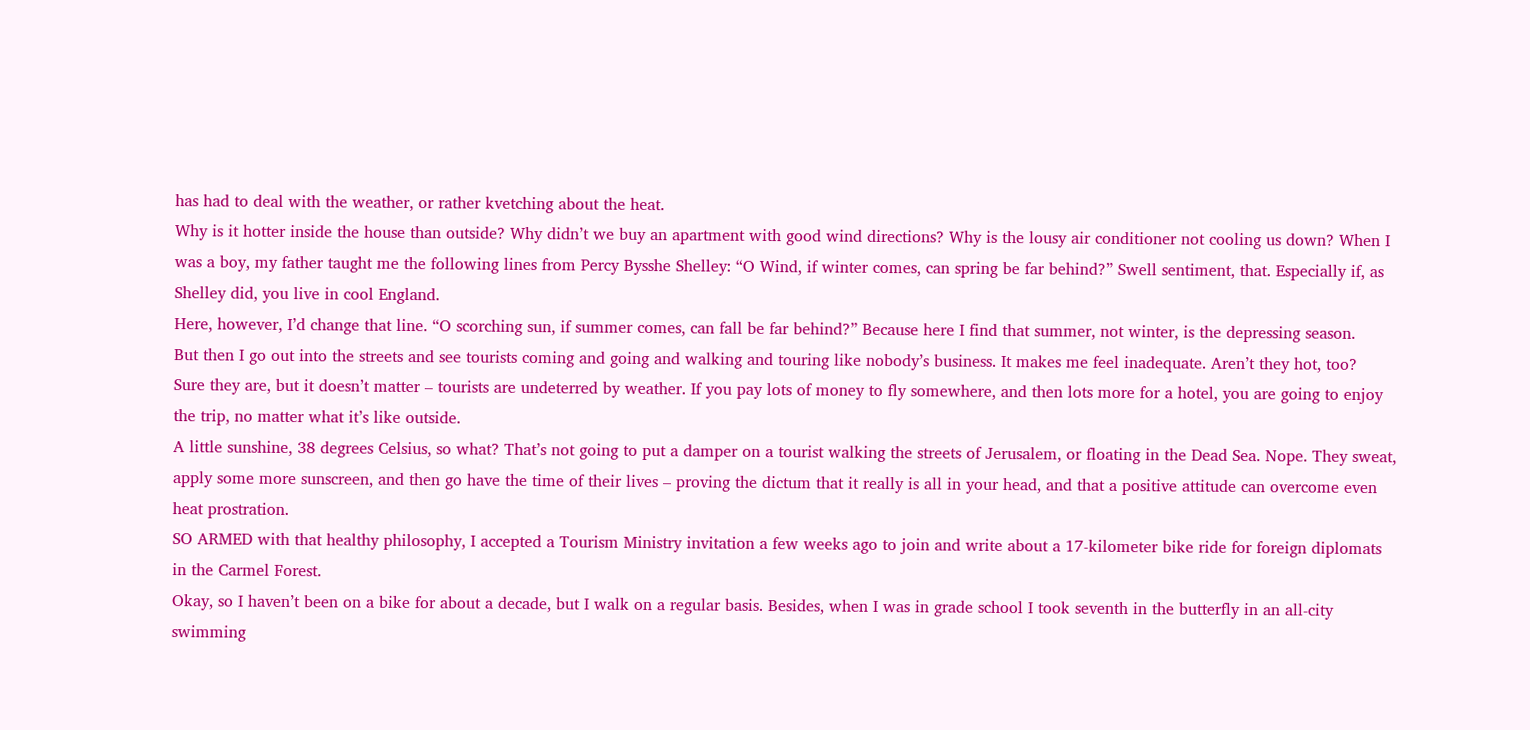has had to deal with the weather, or rather kvetching about the heat.
Why is it hotter inside the house than outside? Why didn’t we buy an apartment with good wind directions? Why is the lousy air conditioner not cooling us down? When I was a boy, my father taught me the following lines from Percy Bysshe Shelley: “O Wind, if winter comes, can spring be far behind?” Swell sentiment, that. Especially if, as Shelley did, you live in cool England.
Here, however, I’d change that line. “O scorching sun, if summer comes, can fall be far behind?” Because here I find that summer, not winter, is the depressing season.
But then I go out into the streets and see tourists coming and going and walking and touring like nobody’s business. It makes me feel inadequate. Aren’t they hot, too?
Sure they are, but it doesn’t matter – tourists are undeterred by weather. If you pay lots of money to fly somewhere, and then lots more for a hotel, you are going to enjoy the trip, no matter what it’s like outside.
A little sunshine, 38 degrees Celsius, so what? That’s not going to put a damper on a tourist walking the streets of Jerusalem, or floating in the Dead Sea. Nope. They sweat, apply some more sunscreen, and then go have the time of their lives – proving the dictum that it really is all in your head, and that a positive attitude can overcome even heat prostration.
SO ARMED with that healthy philosophy, I accepted a Tourism Ministry invitation a few weeks ago to join and write about a 17-kilometer bike ride for foreign diplomats in the Carmel Forest.
Okay, so I haven’t been on a bike for about a decade, but I walk on a regular basis. Besides, when I was in grade school I took seventh in the butterfly in an all-city swimming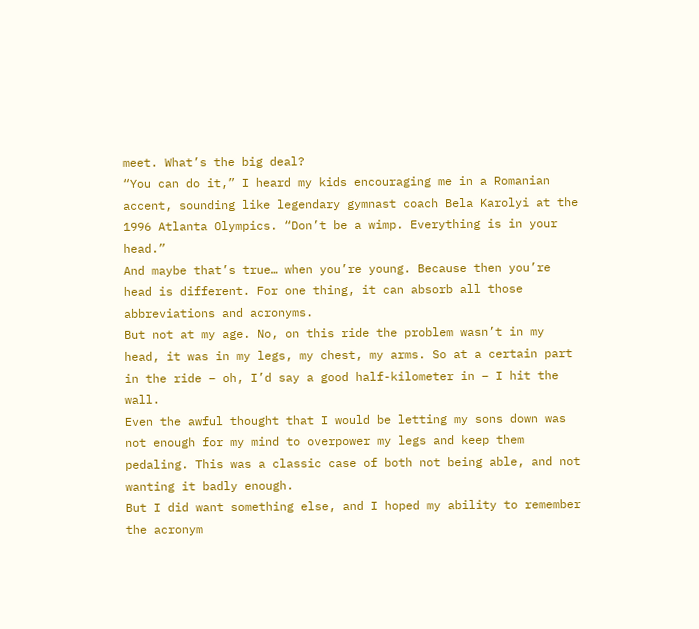meet. What’s the big deal?
“You can do it,” I heard my kids encouraging me in a Romanian accent, sounding like legendary gymnast coach Bela Karolyi at the 1996 Atlanta Olympics. “Don’t be a wimp. Everything is in your head.”
And maybe that’s true… when you’re young. Because then you’re head is different. For one thing, it can absorb all those abbreviations and acronyms.
But not at my age. No, on this ride the problem wasn’t in my head, it was in my legs, my chest, my arms. So at a certain part in the ride – oh, I’d say a good half-kilometer in – I hit the wall.
Even the awful thought that I would be letting my sons down was not enough for my mind to overpower my legs and keep them pedaling. This was a classic case of both not being able, and not wanting it badly enough.
But I did want something else, and I hoped my ability to remember the acronym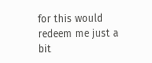for this would redeem me just a bit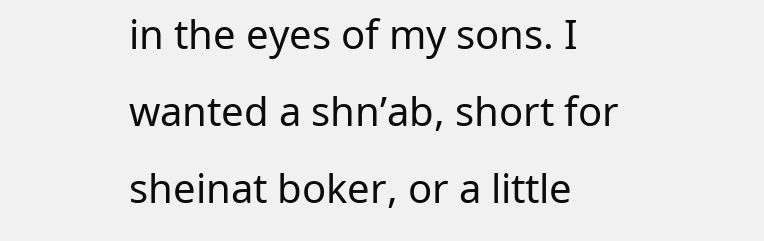in the eyes of my sons. I wanted a shn’ab, short for sheinat boker, or a little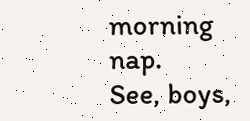morning nap.
See, boys,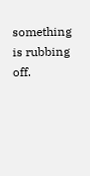something is rubbing off.